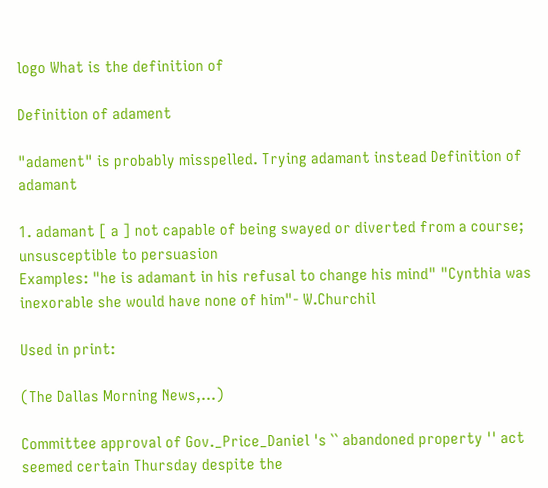logo What is the definition of

Definition of adament

"adament" is probably misspelled. Trying adamant instead Definition of adamant

1. adamant [ a ] not capable of being swayed or diverted from a course; unsusceptible to persuasion
Examples: "he is adamant in his refusal to change his mind" "Cynthia was inexorable she would have none of him"- W.Churchil

Used in print:

(The Dallas Morning News,...)

Committee approval of Gov._Price_Daniel 's `` abandoned property '' act seemed certain Thursday despite the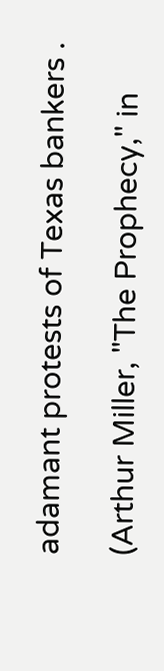adamant protests of Texas bankers .

(Arthur Miller, "The Prophecy," in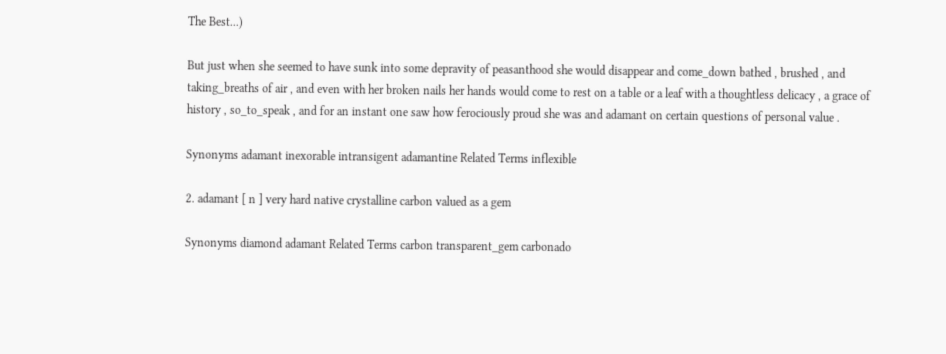The Best...)

But just when she seemed to have sunk into some depravity of peasanthood she would disappear and come_down bathed , brushed , and taking_breaths of air , and even with her broken nails her hands would come to rest on a table or a leaf with a thoughtless delicacy , a grace of history , so_to_speak , and for an instant one saw how ferociously proud she was and adamant on certain questions of personal value .

Synonyms adamant inexorable intransigent adamantine Related Terms inflexible

2. adamant [ n ] very hard native crystalline carbon valued as a gem

Synonyms diamond adamant Related Terms carbon transparent_gem carbonado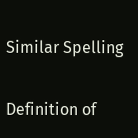Similar Spelling

Definition of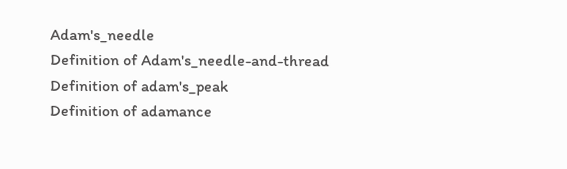Adam's_needle
Definition of Adam's_needle-and-thread
Definition of adam's_peak
Definition of adamance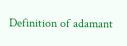Definition of adamant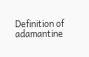Definition of adamantine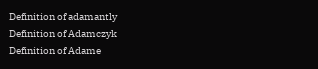Definition of adamantly
Definition of Adamczyk
Definition of Adame